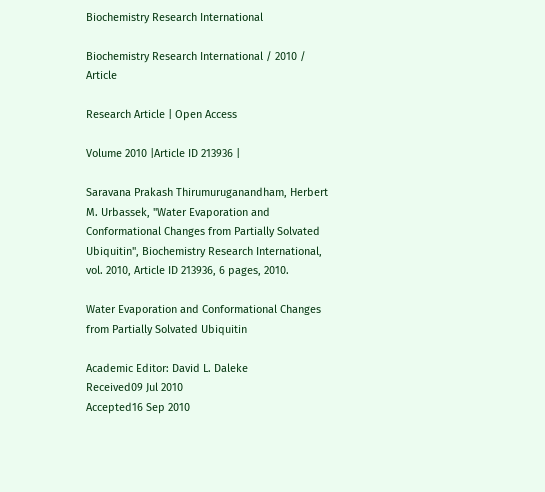Biochemistry Research International

Biochemistry Research International / 2010 / Article

Research Article | Open Access

Volume 2010 |Article ID 213936 |

Saravana Prakash Thirumuruganandham, Herbert M. Urbassek, "Water Evaporation and Conformational Changes from Partially Solvated Ubiquitin", Biochemistry Research International, vol. 2010, Article ID 213936, 6 pages, 2010.

Water Evaporation and Conformational Changes from Partially Solvated Ubiquitin

Academic Editor: David L. Daleke
Received09 Jul 2010
Accepted16 Sep 2010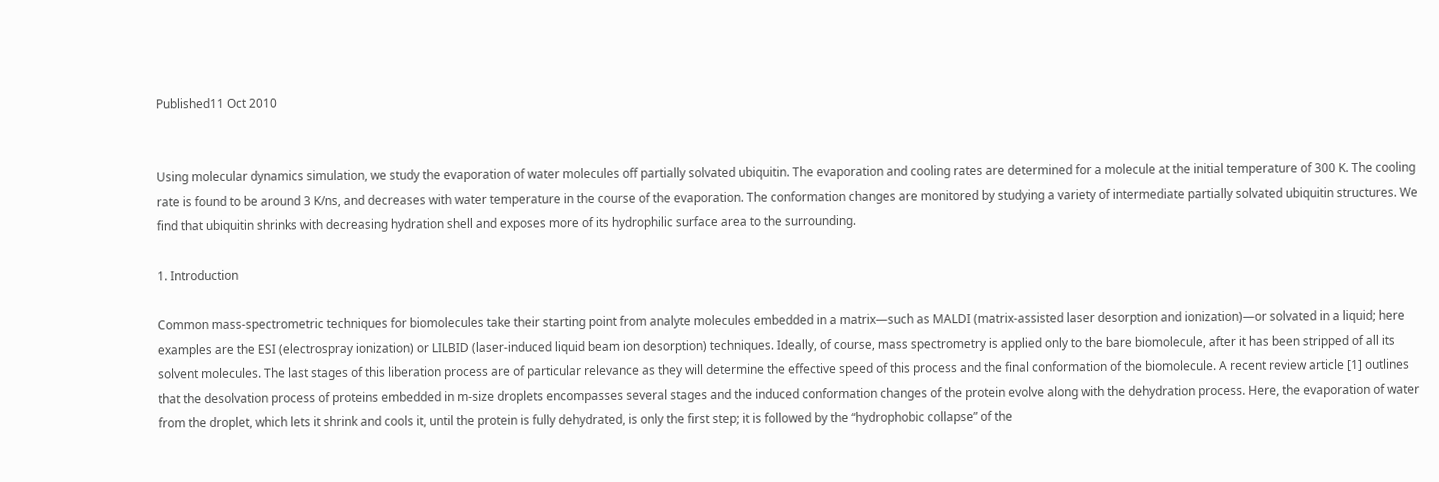Published11 Oct 2010


Using molecular dynamics simulation, we study the evaporation of water molecules off partially solvated ubiquitin. The evaporation and cooling rates are determined for a molecule at the initial temperature of 300 K. The cooling rate is found to be around 3 K/ns, and decreases with water temperature in the course of the evaporation. The conformation changes are monitored by studying a variety of intermediate partially solvated ubiquitin structures. We find that ubiquitin shrinks with decreasing hydration shell and exposes more of its hydrophilic surface area to the surrounding.

1. Introduction

Common mass-spectrometric techniques for biomolecules take their starting point from analyte molecules embedded in a matrix—such as MALDI (matrix-assisted laser desorption and ionization)—or solvated in a liquid; here examples are the ESI (electrospray ionization) or LILBID (laser-induced liquid beam ion desorption) techniques. Ideally, of course, mass spectrometry is applied only to the bare biomolecule, after it has been stripped of all its solvent molecules. The last stages of this liberation process are of particular relevance as they will determine the effective speed of this process and the final conformation of the biomolecule. A recent review article [1] outlines that the desolvation process of proteins embedded in m-size droplets encompasses several stages and the induced conformation changes of the protein evolve along with the dehydration process. Here, the evaporation of water from the droplet, which lets it shrink and cools it, until the protein is fully dehydrated, is only the first step; it is followed by the “hydrophobic collapse” of the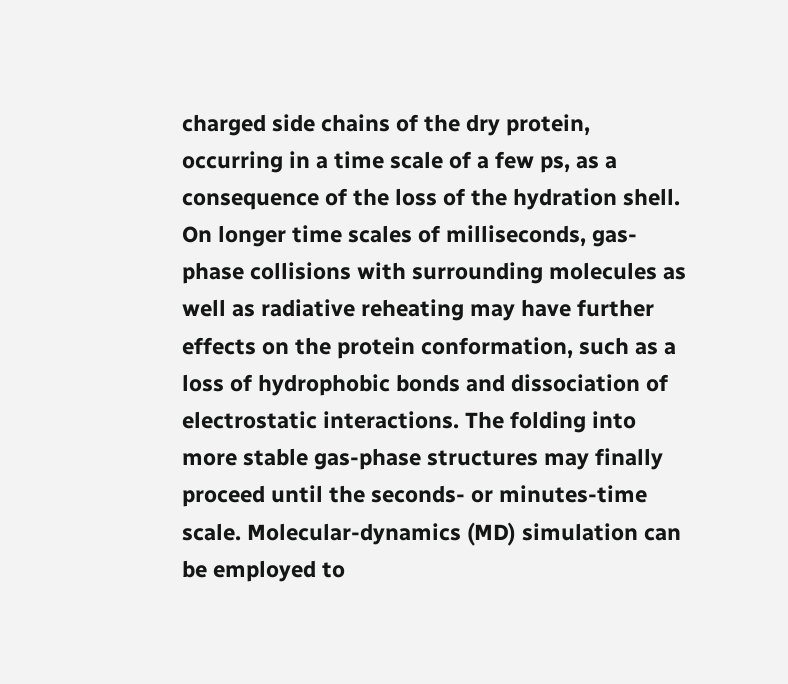charged side chains of the dry protein, occurring in a time scale of a few ps, as a consequence of the loss of the hydration shell. On longer time scales of milliseconds, gas-phase collisions with surrounding molecules as well as radiative reheating may have further effects on the protein conformation, such as a loss of hydrophobic bonds and dissociation of electrostatic interactions. The folding into more stable gas-phase structures may finally proceed until the seconds- or minutes-time scale. Molecular-dynamics (MD) simulation can be employed to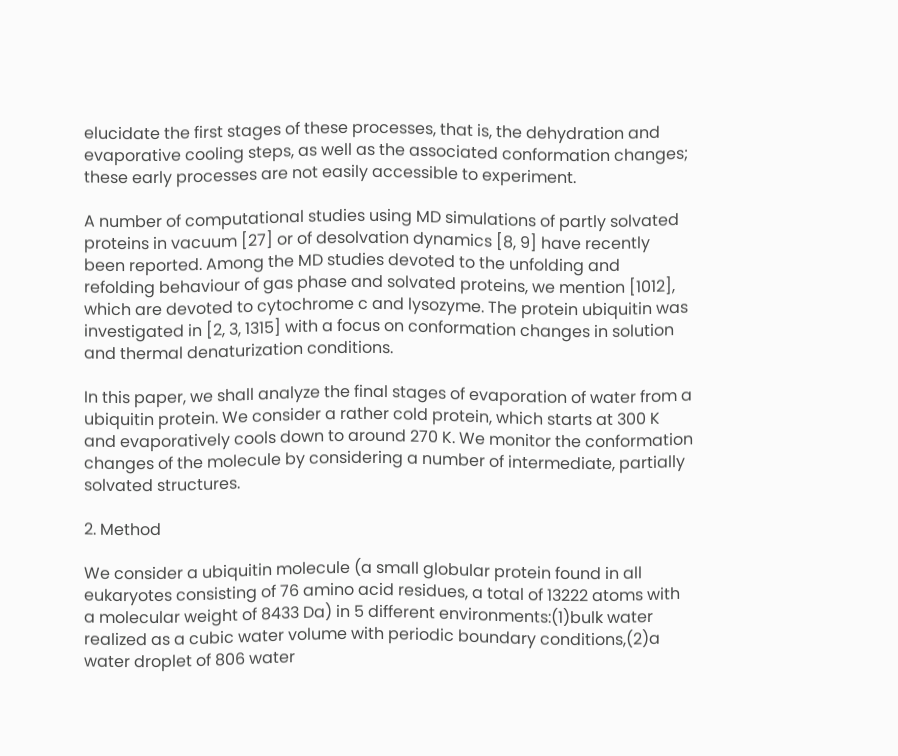elucidate the first stages of these processes, that is, the dehydration and evaporative cooling steps, as well as the associated conformation changes; these early processes are not easily accessible to experiment.

A number of computational studies using MD simulations of partly solvated proteins in vacuum [27] or of desolvation dynamics [8, 9] have recently been reported. Among the MD studies devoted to the unfolding and refolding behaviour of gas phase and solvated proteins, we mention [1012], which are devoted to cytochrome c and lysozyme. The protein ubiquitin was investigated in [2, 3, 1315] with a focus on conformation changes in solution and thermal denaturization conditions.

In this paper, we shall analyze the final stages of evaporation of water from a ubiquitin protein. We consider a rather cold protein, which starts at 300 K and evaporatively cools down to around 270 K. We monitor the conformation changes of the molecule by considering a number of intermediate, partially solvated structures.

2. Method

We consider a ubiquitin molecule (a small globular protein found in all eukaryotes consisting of 76 amino acid residues, a total of 13222 atoms with a molecular weight of 8433 Da) in 5 different environments:(1)bulk water realized as a cubic water volume with periodic boundary conditions,(2)a water droplet of 806 water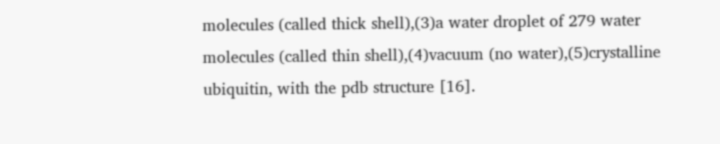molecules (called thick shell),(3)a water droplet of 279 water molecules (called thin shell),(4)vacuum (no water),(5)crystalline ubiquitin, with the pdb structure [16].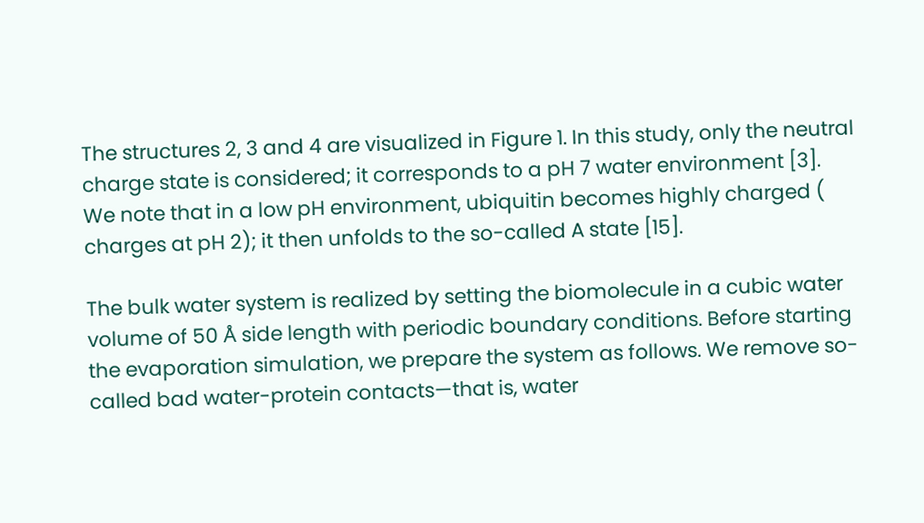The structures 2, 3 and 4 are visualized in Figure 1. In this study, only the neutral charge state is considered; it corresponds to a pH 7 water environment [3]. We note that in a low pH environment, ubiquitin becomes highly charged ( charges at pH 2); it then unfolds to the so-called A state [15].

The bulk water system is realized by setting the biomolecule in a cubic water volume of 50 Å side length with periodic boundary conditions. Before starting the evaporation simulation, we prepare the system as follows. We remove so-called bad water-protein contacts—that is, water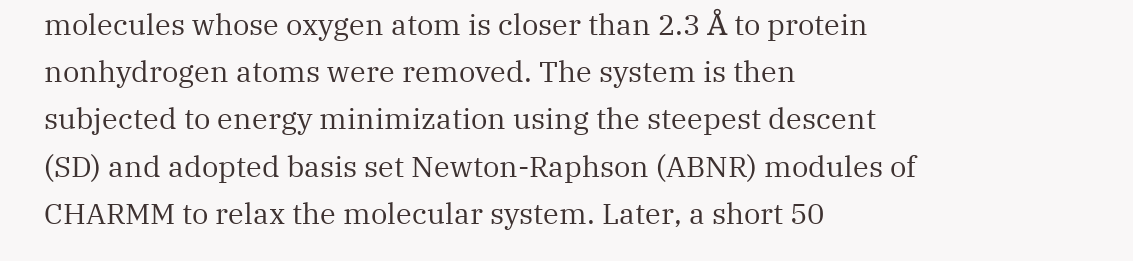molecules whose oxygen atom is closer than 2.3 Å to protein nonhydrogen atoms were removed. The system is then subjected to energy minimization using the steepest descent (SD) and adopted basis set Newton-Raphson (ABNR) modules of CHARMM to relax the molecular system. Later, a short 50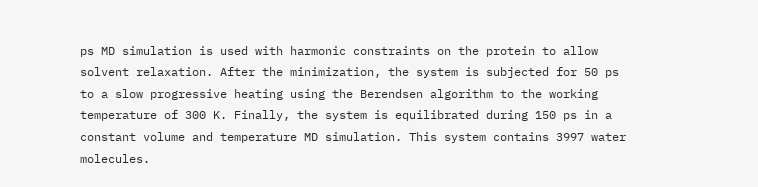ps MD simulation is used with harmonic constraints on the protein to allow solvent relaxation. After the minimization, the system is subjected for 50 ps to a slow progressive heating using the Berendsen algorithm to the working temperature of 300 K. Finally, the system is equilibrated during 150 ps in a constant volume and temperature MD simulation. This system contains 3997 water molecules.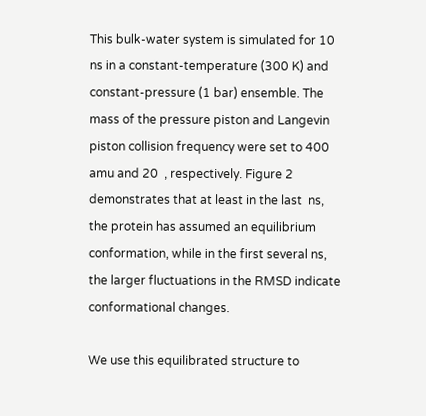This bulk-water system is simulated for 10 ns in a constant-temperature (300 K) and constant-pressure (1 bar) ensemble. The mass of the pressure piston and Langevin piston collision frequency were set to 400 amu and 20  , respectively. Figure 2 demonstrates that at least in the last  ns, the protein has assumed an equilibrium conformation, while in the first several ns, the larger fluctuations in the RMSD indicate conformational changes.

We use this equilibrated structure to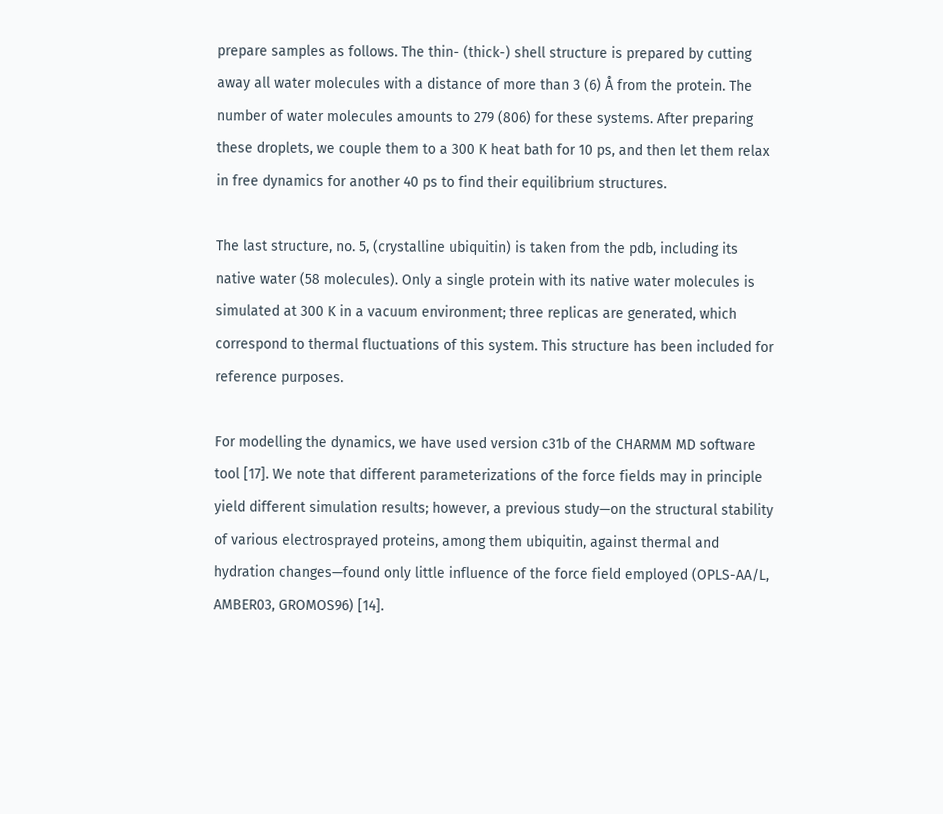prepare samples as follows. The thin- (thick-) shell structure is prepared by cutting away all water molecules with a distance of more than 3 (6) Å from the protein. The number of water molecules amounts to 279 (806) for these systems. After preparing these droplets, we couple them to a 300 K heat bath for 10 ps, and then let them relax in free dynamics for another 40 ps to find their equilibrium structures.

The last structure, no. 5, (crystalline ubiquitin) is taken from the pdb, including its native water (58 molecules). Only a single protein with its native water molecules is simulated at 300 K in a vacuum environment; three replicas are generated, which correspond to thermal fluctuations of this system. This structure has been included for reference purposes.

For modelling the dynamics, we have used version c31b of the CHARMM MD software tool [17]. We note that different parameterizations of the force fields may in principle yield different simulation results; however, a previous study—on the structural stability of various electrosprayed proteins, among them ubiquitin, against thermal and hydration changes—found only little influence of the force field employed (OPLS-AA/L, AMBER03, GROMOS96) [14].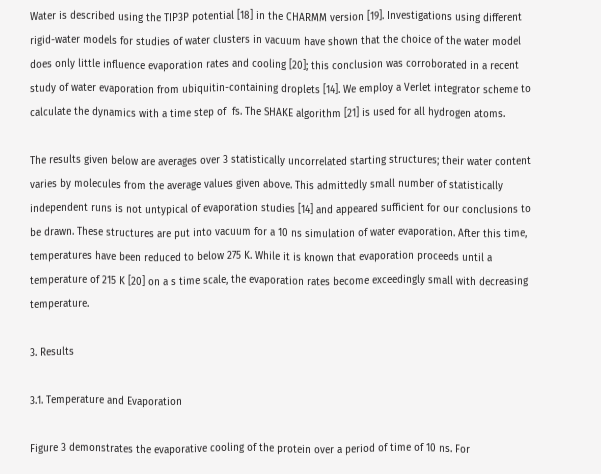Water is described using the TIP3P potential [18] in the CHARMM version [19]. Investigations using different rigid-water models for studies of water clusters in vacuum have shown that the choice of the water model does only little influence evaporation rates and cooling [20]; this conclusion was corroborated in a recent study of water evaporation from ubiquitin-containing droplets [14]. We employ a Verlet integrator scheme to calculate the dynamics with a time step of  fs. The SHAKE algorithm [21] is used for all hydrogen atoms.

The results given below are averages over 3 statistically uncorrelated starting structures; their water content varies by molecules from the average values given above. This admittedly small number of statistically independent runs is not untypical of evaporation studies [14] and appeared sufficient for our conclusions to be drawn. These structures are put into vacuum for a 10 ns simulation of water evaporation. After this time, temperatures have been reduced to below 275 K. While it is known that evaporation proceeds until a temperature of 215 K [20] on a s time scale, the evaporation rates become exceedingly small with decreasing temperature.

3. Results

3.1. Temperature and Evaporation

Figure 3 demonstrates the evaporative cooling of the protein over a period of time of 10 ns. For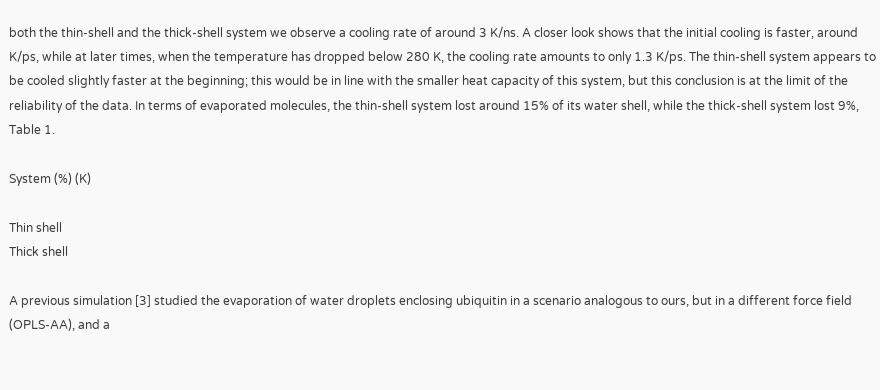both the thin-shell and the thick-shell system we observe a cooling rate of around 3 K/ns. A closer look shows that the initial cooling is faster, around  K/ps, while at later times, when the temperature has dropped below 280 K, the cooling rate amounts to only 1.3 K/ps. The thin-shell system appears to be cooled slightly faster at the beginning; this would be in line with the smaller heat capacity of this system, but this conclusion is at the limit of the reliability of the data. In terms of evaporated molecules, the thin-shell system lost around 15% of its water shell, while the thick-shell system lost 9%, Table 1.

System (%) (K)

Thin shell
Thick shell

A previous simulation [3] studied the evaporation of water droplets enclosing ubiquitin in a scenario analogous to ours, but in a different force field (OPLS-AA), and a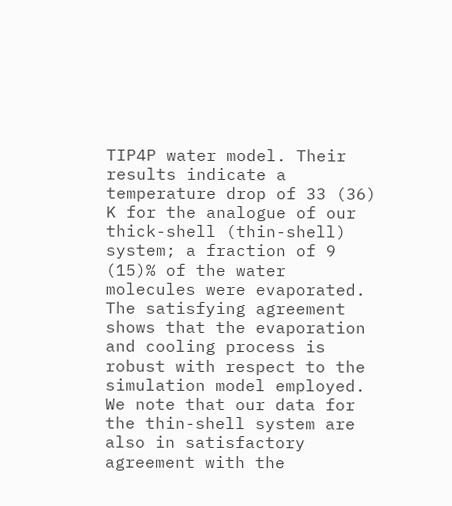TIP4P water model. Their results indicate a temperature drop of 33 (36) K for the analogue of our thick-shell (thin-shell) system; a fraction of 9 (15)% of the water molecules were evaporated. The satisfying agreement shows that the evaporation and cooling process is robust with respect to the simulation model employed. We note that our data for the thin-shell system are also in satisfactory agreement with the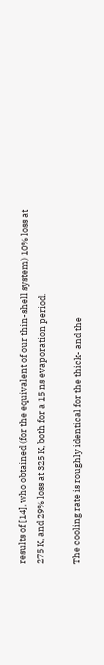results of [14], who obtained (for the equivalent of our thin-shell system) 10% loss at 275 K, and 29% loss at 325 K, both for a 15 ns evaporation period.

The cooling rate is roughly identical for the thick- and the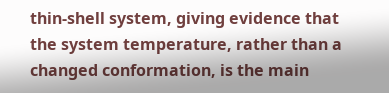thin-shell system, giving evidence that the system temperature, rather than a changed conformation, is the main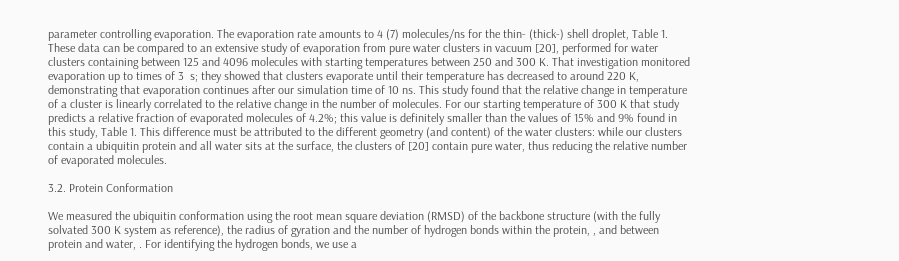parameter controlling evaporation. The evaporation rate amounts to 4 (7) molecules/ns for the thin- (thick-) shell droplet, Table 1. These data can be compared to an extensive study of evaporation from pure water clusters in vacuum [20], performed for water clusters containing between 125 and 4096 molecules with starting temperatures between 250 and 300 K. That investigation monitored evaporation up to times of 3  s; they showed that clusters evaporate until their temperature has decreased to around 220 K, demonstrating that evaporation continues after our simulation time of 10 ns. This study found that the relative change in temperature of a cluster is linearly correlated to the relative change in the number of molecules. For our starting temperature of 300 K that study predicts a relative fraction of evaporated molecules of 4.2%; this value is definitely smaller than the values of 15% and 9% found in this study, Table 1. This difference must be attributed to the different geometry (and content) of the water clusters: while our clusters contain a ubiquitin protein and all water sits at the surface, the clusters of [20] contain pure water, thus reducing the relative number of evaporated molecules.

3.2. Protein Conformation

We measured the ubiquitin conformation using the root mean square deviation (RMSD) of the backbone structure (with the fully solvated 300 K system as reference), the radius of gyration and the number of hydrogen bonds within the protein, , and between protein and water, . For identifying the hydrogen bonds, we use a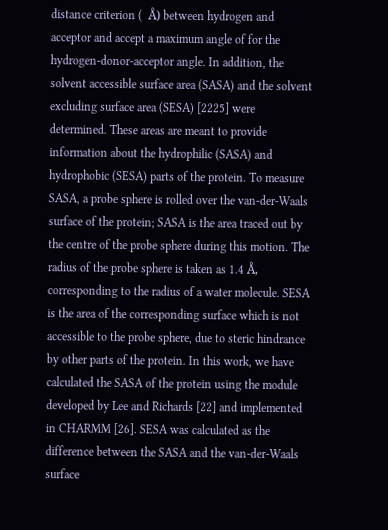distance criterion (  Å) between hydrogen and acceptor and accept a maximum angle of for the hydrogen-donor-acceptor angle. In addition, the solvent accessible surface area (SASA) and the solvent excluding surface area (SESA) [2225] were determined. These areas are meant to provide information about the hydrophilic (SASA) and hydrophobic (SESA) parts of the protein. To measure SASA, a probe sphere is rolled over the van-der-Waals surface of the protein; SASA is the area traced out by the centre of the probe sphere during this motion. The radius of the probe sphere is taken as 1.4 Å, corresponding to the radius of a water molecule. SESA is the area of the corresponding surface which is not accessible to the probe sphere, due to steric hindrance by other parts of the protein. In this work, we have calculated the SASA of the protein using the module developed by Lee and Richards [22] and implemented in CHARMM [26]. SESA was calculated as the difference between the SASA and the van-der-Waals surface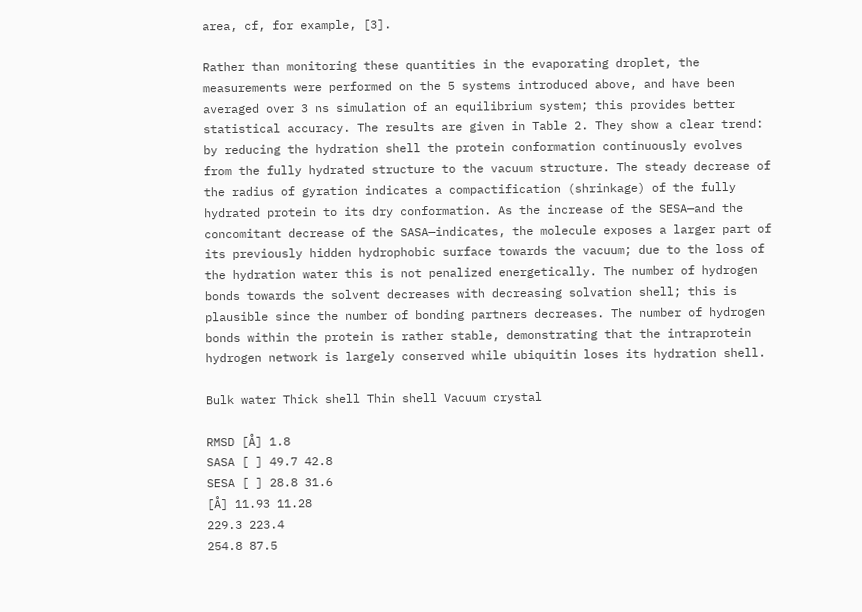area, cf, for example, [3].

Rather than monitoring these quantities in the evaporating droplet, the measurements were performed on the 5 systems introduced above, and have been averaged over 3 ns simulation of an equilibrium system; this provides better statistical accuracy. The results are given in Table 2. They show a clear trend: by reducing the hydration shell the protein conformation continuously evolves from the fully hydrated structure to the vacuum structure. The steady decrease of the radius of gyration indicates a compactification (shrinkage) of the fully hydrated protein to its dry conformation. As the increase of the SESA—and the concomitant decrease of the SASA—indicates, the molecule exposes a larger part of its previously hidden hydrophobic surface towards the vacuum; due to the loss of the hydration water this is not penalized energetically. The number of hydrogen bonds towards the solvent decreases with decreasing solvation shell; this is plausible since the number of bonding partners decreases. The number of hydrogen bonds within the protein is rather stable, demonstrating that the intraprotein hydrogen network is largely conserved while ubiquitin loses its hydration shell.

Bulk water Thick shell Thin shell Vacuum crystal

RMSD [Å] 1.8
SASA [ ] 49.7 42.8
SESA [ ] 28.8 31.6
[Å] 11.93 11.28
229.3 223.4
254.8 87.5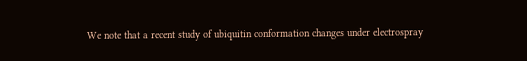We note that a recent study of ubiquitin conformation changes under electrospray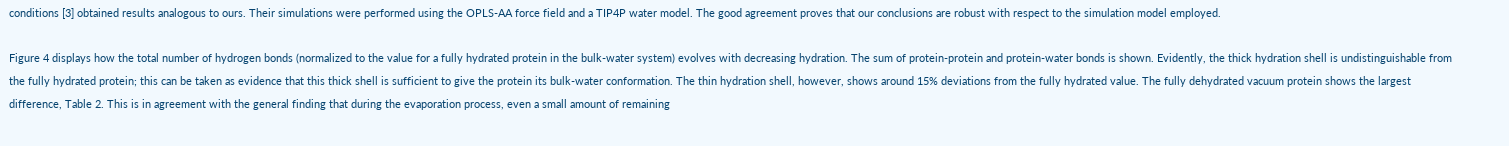conditions [3] obtained results analogous to ours. Their simulations were performed using the OPLS-AA force field and a TIP4P water model. The good agreement proves that our conclusions are robust with respect to the simulation model employed.

Figure 4 displays how the total number of hydrogen bonds (normalized to the value for a fully hydrated protein in the bulk-water system) evolves with decreasing hydration. The sum of protein-protein and protein-water bonds is shown. Evidently, the thick hydration shell is undistinguishable from the fully hydrated protein; this can be taken as evidence that this thick shell is sufficient to give the protein its bulk-water conformation. The thin hydration shell, however, shows around 15% deviations from the fully hydrated value. The fully dehydrated vacuum protein shows the largest difference, Table 2. This is in agreement with the general finding that during the evaporation process, even a small amount of remaining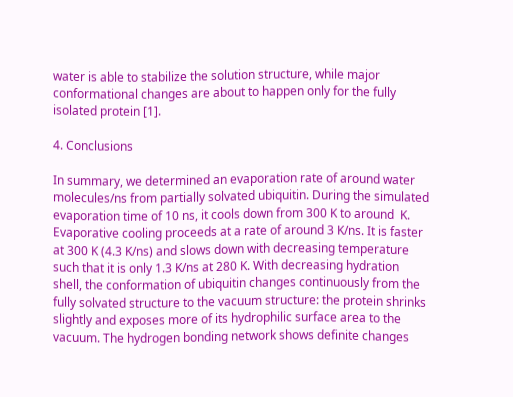water is able to stabilize the solution structure, while major conformational changes are about to happen only for the fully isolated protein [1].

4. Conclusions

In summary, we determined an evaporation rate of around water molecules/ns from partially solvated ubiquitin. During the simulated evaporation time of 10 ns, it cools down from 300 K to around  K. Evaporative cooling proceeds at a rate of around 3 K/ns. It is faster at 300 K (4.3 K/ns) and slows down with decreasing temperature such that it is only 1.3 K/ns at 280 K. With decreasing hydration shell, the conformation of ubiquitin changes continuously from the fully solvated structure to the vacuum structure: the protein shrinks slightly and exposes more of its hydrophilic surface area to the vacuum. The hydrogen bonding network shows definite changes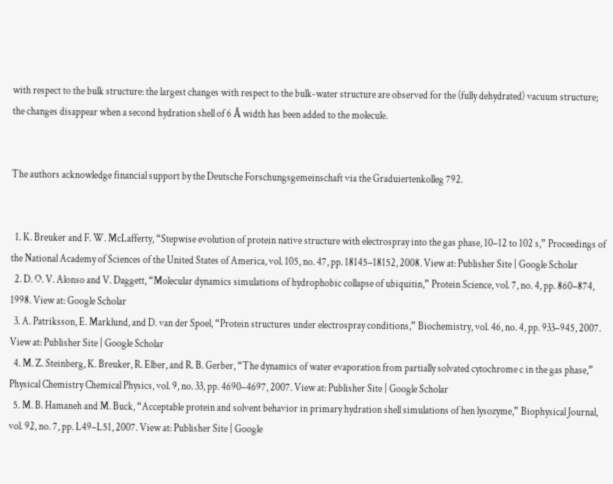with respect to the bulk structure: the largest changes with respect to the bulk-water structure are observed for the (fully dehydrated) vacuum structure; the changes disappear when a second hydration shell of 6 Å width has been added to the molecule.


The authors acknowledge financial support by the Deutsche Forschungsgemeinschaft via the Graduiertenkolleg 792.


  1. K. Breuker and F. W. McLafferty, “Stepwise evolution of protein native structure with electrospray into the gas phase, 10–12 to 102 s,” Proceedings of the National Academy of Sciences of the United States of America, vol. 105, no. 47, pp. 18145–18152, 2008. View at: Publisher Site | Google Scholar
  2. D. O. V. Alonso and V. Daggett, “Molecular dynamics simulations of hydrophobic collapse of ubiquitin,” Protein Science, vol. 7, no. 4, pp. 860–874, 1998. View at: Google Scholar
  3. A. Patriksson, E. Marklund, and D. van der Spoel, “Protein structures under electrospray conditions,” Biochemistry, vol. 46, no. 4, pp. 933–945, 2007. View at: Publisher Site | Google Scholar
  4. M. Z. Steinberg, K. Breuker, R. Elber, and R. B. Gerber, “The dynamics of water evaporation from partially solvated cytochrome c in the gas phase,” Physical Chemistry Chemical Physics, vol. 9, no. 33, pp. 4690–4697, 2007. View at: Publisher Site | Google Scholar
  5. M. B. Hamaneh and M. Buck, “Acceptable protein and solvent behavior in primary hydration shell simulations of hen lysozyme,” Biophysical Journal, vol. 92, no. 7, pp. L49–L51, 2007. View at: Publisher Site | Google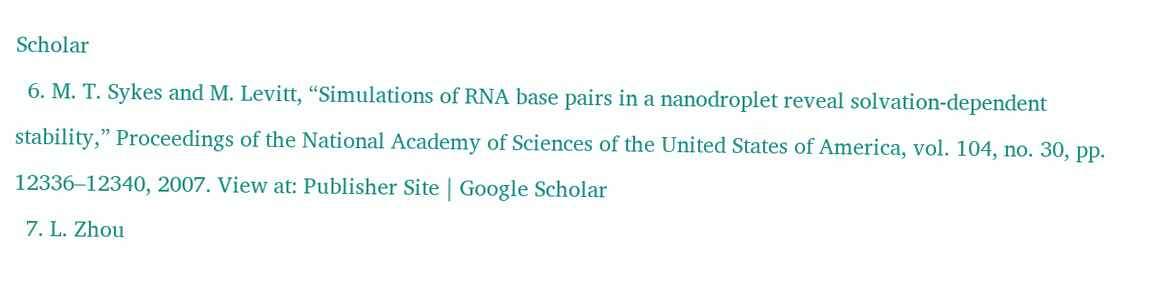Scholar
  6. M. T. Sykes and M. Levitt, “Simulations of RNA base pairs in a nanodroplet reveal solvation-dependent stability,” Proceedings of the National Academy of Sciences of the United States of America, vol. 104, no. 30, pp. 12336–12340, 2007. View at: Publisher Site | Google Scholar
  7. L. Zhou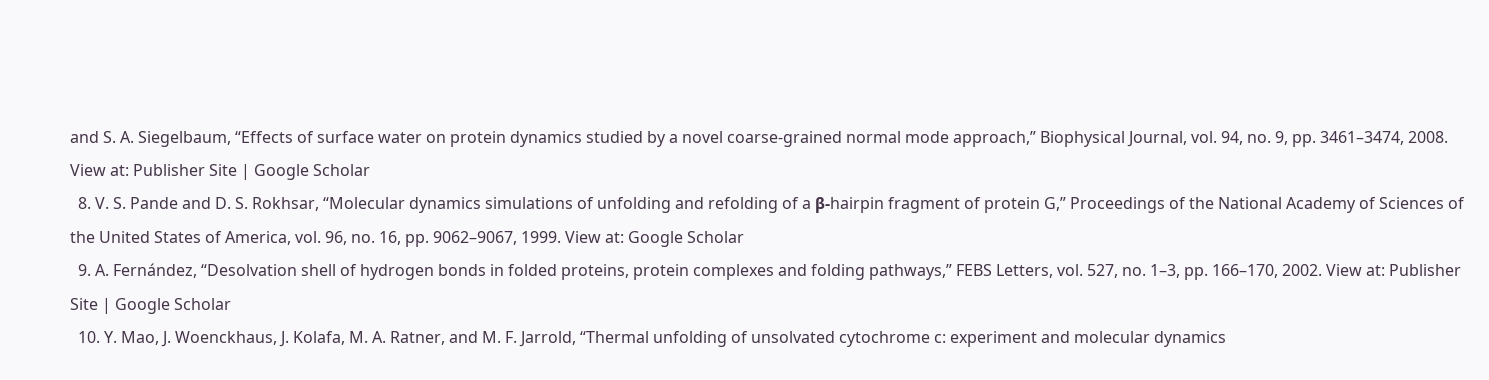and S. A. Siegelbaum, “Effects of surface water on protein dynamics studied by a novel coarse-grained normal mode approach,” Biophysical Journal, vol. 94, no. 9, pp. 3461–3474, 2008. View at: Publisher Site | Google Scholar
  8. V. S. Pande and D. S. Rokhsar, “Molecular dynamics simulations of unfolding and refolding of a β-hairpin fragment of protein G,” Proceedings of the National Academy of Sciences of the United States of America, vol. 96, no. 16, pp. 9062–9067, 1999. View at: Google Scholar
  9. A. Fernández, “Desolvation shell of hydrogen bonds in folded proteins, protein complexes and folding pathways,” FEBS Letters, vol. 527, no. 1–3, pp. 166–170, 2002. View at: Publisher Site | Google Scholar
  10. Y. Mao, J. Woenckhaus, J. Kolafa, M. A. Ratner, and M. F. Jarrold, “Thermal unfolding of unsolvated cytochrome c: experiment and molecular dynamics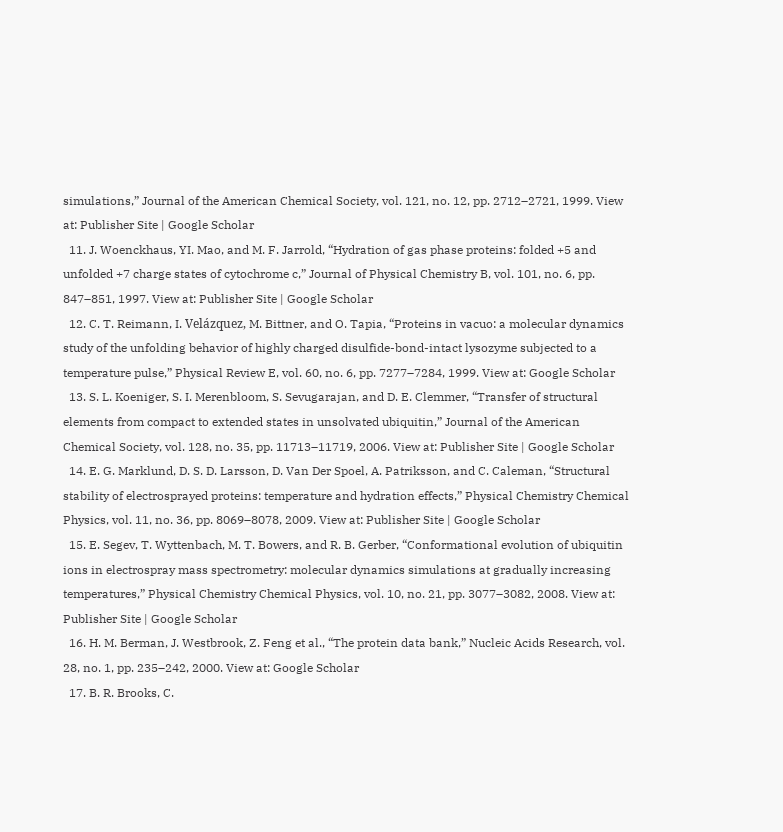simulations,” Journal of the American Chemical Society, vol. 121, no. 12, pp. 2712–2721, 1999. View at: Publisher Site | Google Scholar
  11. J. Woenckhaus, YI. Mao, and M. F. Jarrold, “Hydration of gas phase proteins: folded +5 and unfolded +7 charge states of cytochrome c,” Journal of Physical Chemistry B, vol. 101, no. 6, pp. 847–851, 1997. View at: Publisher Site | Google Scholar
  12. C. T. Reimann, I. Velázquez, M. Bittner, and O. Tapia, “Proteins in vacuo: a molecular dynamics study of the unfolding behavior of highly charged disulfide-bond-intact lysozyme subjected to a temperature pulse,” Physical Review E, vol. 60, no. 6, pp. 7277–7284, 1999. View at: Google Scholar
  13. S. L. Koeniger, S. I. Merenbloom, S. Sevugarajan, and D. E. Clemmer, “Transfer of structural elements from compact to extended states in unsolvated ubiquitin,” Journal of the American Chemical Society, vol. 128, no. 35, pp. 11713–11719, 2006. View at: Publisher Site | Google Scholar
  14. E. G. Marklund, D. S. D. Larsson, D. Van Der Spoel, A. Patriksson, and C. Caleman, “Structural stability of electrosprayed proteins: temperature and hydration effects,” Physical Chemistry Chemical Physics, vol. 11, no. 36, pp. 8069–8078, 2009. View at: Publisher Site | Google Scholar
  15. E. Segev, T. Wyttenbach, M. T. Bowers, and R. B. Gerber, “Conformational evolution of ubiquitin ions in electrospray mass spectrometry: molecular dynamics simulations at gradually increasing temperatures,” Physical Chemistry Chemical Physics, vol. 10, no. 21, pp. 3077–3082, 2008. View at: Publisher Site | Google Scholar
  16. H. M. Berman, J. Westbrook, Z. Feng et al., “The protein data bank,” Nucleic Acids Research, vol. 28, no. 1, pp. 235–242, 2000. View at: Google Scholar
  17. B. R. Brooks, C.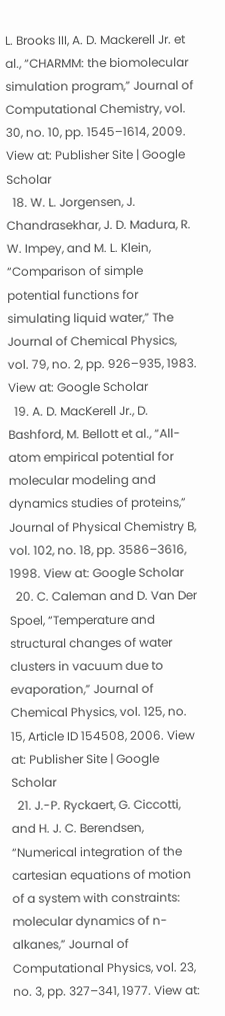L. Brooks III, A. D. Mackerell Jr. et al., “CHARMM: the biomolecular simulation program,” Journal of Computational Chemistry, vol. 30, no. 10, pp. 1545–1614, 2009. View at: Publisher Site | Google Scholar
  18. W. L. Jorgensen, J. Chandrasekhar, J. D. Madura, R. W. Impey, and M. L. Klein, “Comparison of simple potential functions for simulating liquid water,” The Journal of Chemical Physics, vol. 79, no. 2, pp. 926–935, 1983. View at: Google Scholar
  19. A. D. MacKerell Jr., D. Bashford, M. Bellott et al., “All-atom empirical potential for molecular modeling and dynamics studies of proteins,” Journal of Physical Chemistry B, vol. 102, no. 18, pp. 3586–3616, 1998. View at: Google Scholar
  20. C. Caleman and D. Van Der Spoel, “Temperature and structural changes of water clusters in vacuum due to evaporation,” Journal of Chemical Physics, vol. 125, no. 15, Article ID 154508, 2006. View at: Publisher Site | Google Scholar
  21. J.-P. Ryckaert, G. Ciccotti, and H. J. C. Berendsen, “Numerical integration of the cartesian equations of motion of a system with constraints: molecular dynamics of n-alkanes,” Journal of Computational Physics, vol. 23, no. 3, pp. 327–341, 1977. View at: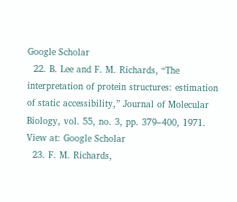Google Scholar
  22. B. Lee and F. M. Richards, “The interpretation of protein structures: estimation of static accessibility,” Journal of Molecular Biology, vol. 55, no. 3, pp. 379–400, 1971. View at: Google Scholar
  23. F. M. Richards,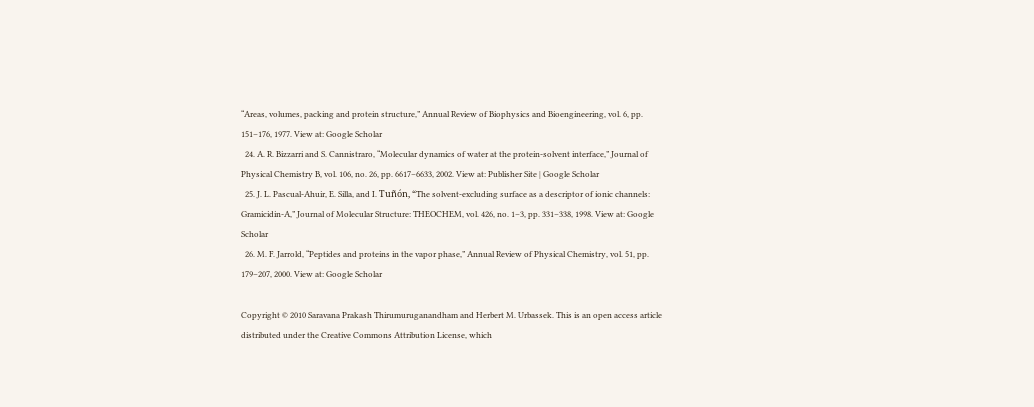“Areas, volumes, packing and protein structure,” Annual Review of Biophysics and Bioengineering, vol. 6, pp. 151–176, 1977. View at: Google Scholar
  24. A. R. Bizzarri and S. Cannistraro, “Molecular dynamics of water at the protein-solvent interface,” Journal of Physical Chemistry B, vol. 106, no. 26, pp. 6617–6633, 2002. View at: Publisher Site | Google Scholar
  25. J. L. Pascual-Ahuir, E. Silla, and I. Tuñón, “The solvent-excluding surface as a descriptor of ionic channels: Gramicidin-A,” Journal of Molecular Structure: THEOCHEM, vol. 426, no. 1–3, pp. 331–338, 1998. View at: Google Scholar
  26. M. F. Jarrold, “Peptides and proteins in the vapor phase,” Annual Review of Physical Chemistry, vol. 51, pp. 179–207, 2000. View at: Google Scholar

Copyright © 2010 Saravana Prakash Thirumuruganandham and Herbert M. Urbassek. This is an open access article distributed under the Creative Commons Attribution License, which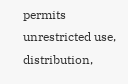permits unrestricted use, distribution,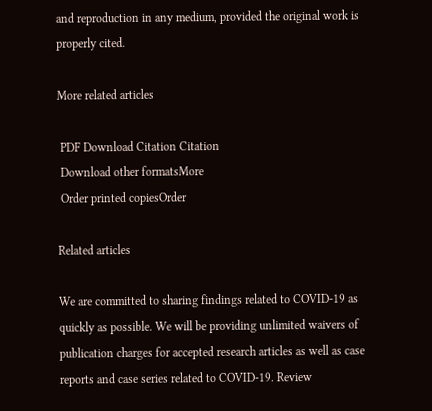and reproduction in any medium, provided the original work is properly cited.

More related articles

 PDF Download Citation Citation
 Download other formatsMore
 Order printed copiesOrder

Related articles

We are committed to sharing findings related to COVID-19 as quickly as possible. We will be providing unlimited waivers of publication charges for accepted research articles as well as case reports and case series related to COVID-19. Review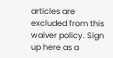articles are excluded from this waiver policy. Sign up here as a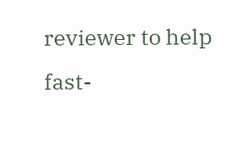reviewer to help fast-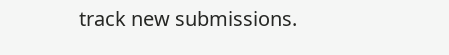track new submissions.